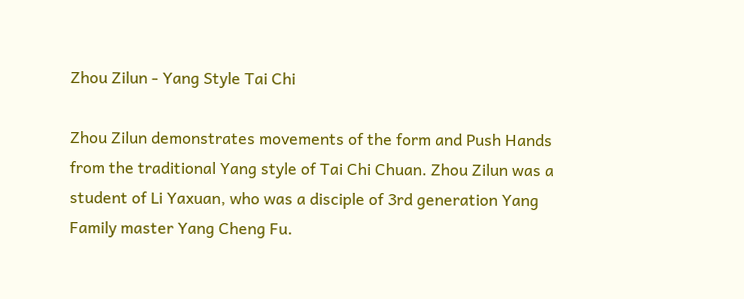Zhou Zilun - Yang Style Tai Chi

Zhou Zilun demonstrates movements of the form and Push Hands from the traditional Yang style of Tai Chi Chuan. Zhou Zilun was a student of Li Yaxuan, who was a disciple of 3rd generation Yang Family master Yang Cheng Fu.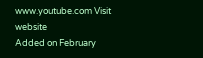www.youtube.com Visit website
Added on February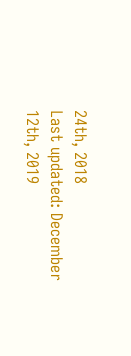24th, 2018
Last updated: December 12th, 2019